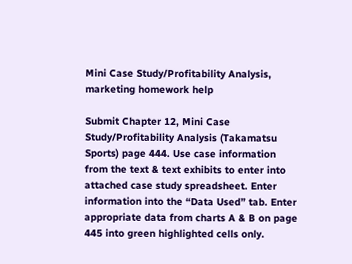Mini Case Study/Profitability Analysis, marketing homework help

Submit Chapter 12, Mini Case Study/Profitability Analysis (Takamatsu Sports) page 444. Use case information from the text & text exhibits to enter into attached case study spreadsheet. Enter information into the “Data Used” tab. Enter appropriate data from charts A & B on page 445 into green highlighted cells only.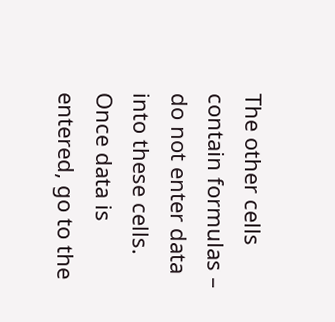The other cells contain formulas – do not enter data into these cells. Once data is entered, go to the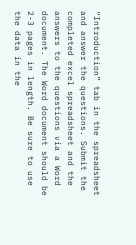“Introduction” tab in the spreadsheet and answer the questions. Submit the completed excel spreadsheet and the answers to the questions via a Word document. The Word document should be 2-3 pages in length. Be sure to use the data in the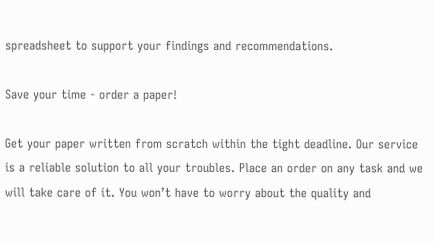spreadsheet to support your findings and recommendations.

Save your time - order a paper!

Get your paper written from scratch within the tight deadline. Our service is a reliable solution to all your troubles. Place an order on any task and we will take care of it. You won’t have to worry about the quality and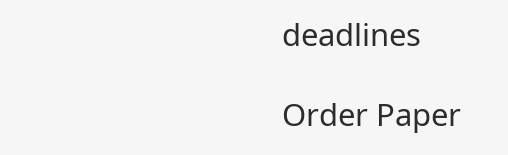deadlines

Order Paper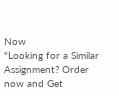Now
"Looking for a Similar Assignment? Order now and Get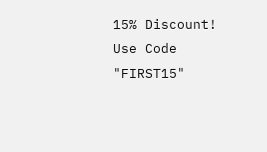15% Discount! Use Code "FIRST15"